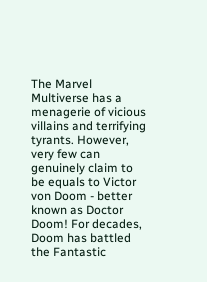The Marvel Multiverse has a menagerie of vicious villains and terrifying tyrants. However, very few can genuinely claim to be equals to Victor von Doom - better known as Doctor Doom! For decades, Doom has battled the Fantastic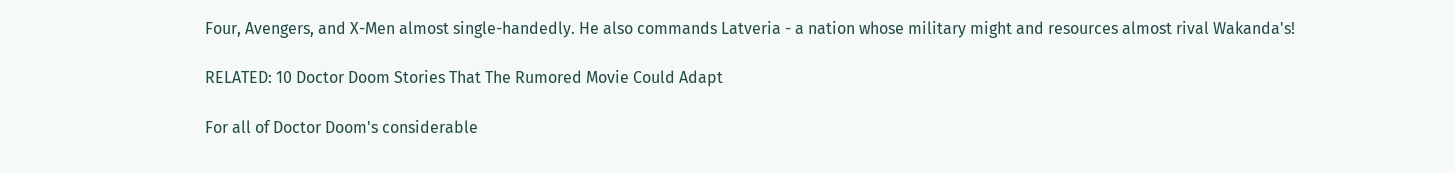Four, Avengers, and X-Men almost single-handedly. He also commands Latveria - a nation whose military might and resources almost rival Wakanda's!

RELATED: 10 Doctor Doom Stories That The Rumored Movie Could Adapt

For all of Doctor Doom's considerable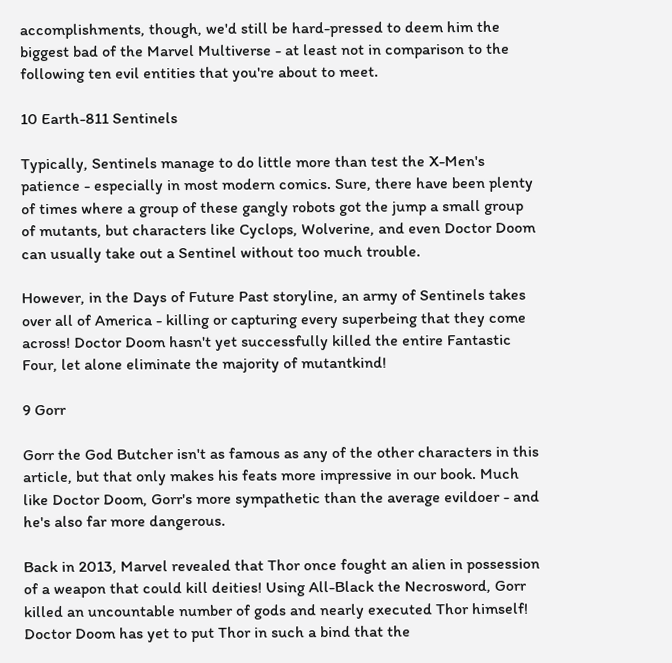accomplishments, though, we'd still be hard-pressed to deem him the biggest bad of the Marvel Multiverse - at least not in comparison to the following ten evil entities that you're about to meet.

10 Earth-811 Sentinels

Typically, Sentinels manage to do little more than test the X-Men's patience - especially in most modern comics. Sure, there have been plenty of times where a group of these gangly robots got the jump a small group of mutants, but characters like Cyclops, Wolverine, and even Doctor Doom can usually take out a Sentinel without too much trouble.

However, in the Days of Future Past storyline, an army of Sentinels takes over all of America - killing or capturing every superbeing that they come across! Doctor Doom hasn't yet successfully killed the entire Fantastic Four, let alone eliminate the majority of mutantkind!

9 Gorr

Gorr the God Butcher isn't as famous as any of the other characters in this article, but that only makes his feats more impressive in our book. Much like Doctor Doom, Gorr's more sympathetic than the average evildoer - and he's also far more dangerous.

Back in 2013, Marvel revealed that Thor once fought an alien in possession of a weapon that could kill deities! Using All-Black the Necrosword, Gorr killed an uncountable number of gods and nearly executed Thor himself! Doctor Doom has yet to put Thor in such a bind that the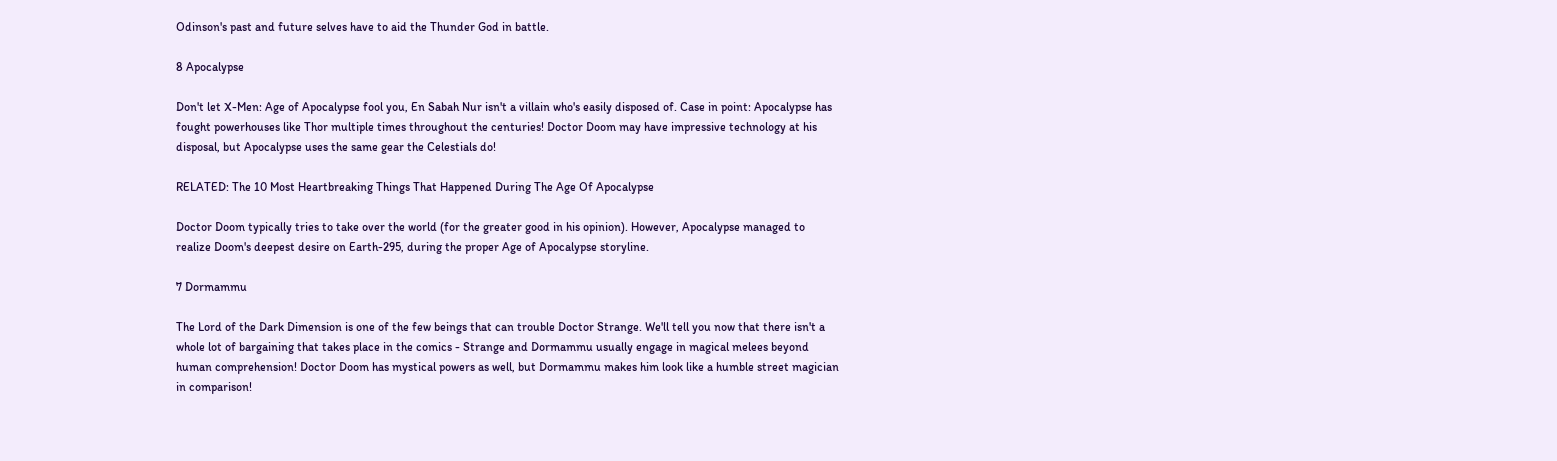Odinson's past and future selves have to aid the Thunder God in battle.

8 Apocalypse

Don't let X-Men: Age of Apocalypse fool you, En Sabah Nur isn't a villain who's easily disposed of. Case in point: Apocalypse has fought powerhouses like Thor multiple times throughout the centuries! Doctor Doom may have impressive technology at his disposal, but Apocalypse uses the same gear the Celestials do!

RELATED: The 10 Most Heartbreaking Things That Happened During The Age Of Apocalypse

Doctor Doom typically tries to take over the world (for the greater good in his opinion). However, Apocalypse managed to realize Doom's deepest desire on Earth-295, during the proper Age of Apocalypse storyline.

7 Dormammu

The Lord of the Dark Dimension is one of the few beings that can trouble Doctor Strange. We'll tell you now that there isn't a whole lot of bargaining that takes place in the comics - Strange and Dormammu usually engage in magical melees beyond human comprehension! Doctor Doom has mystical powers as well, but Dormammu makes him look like a humble street magician in comparison!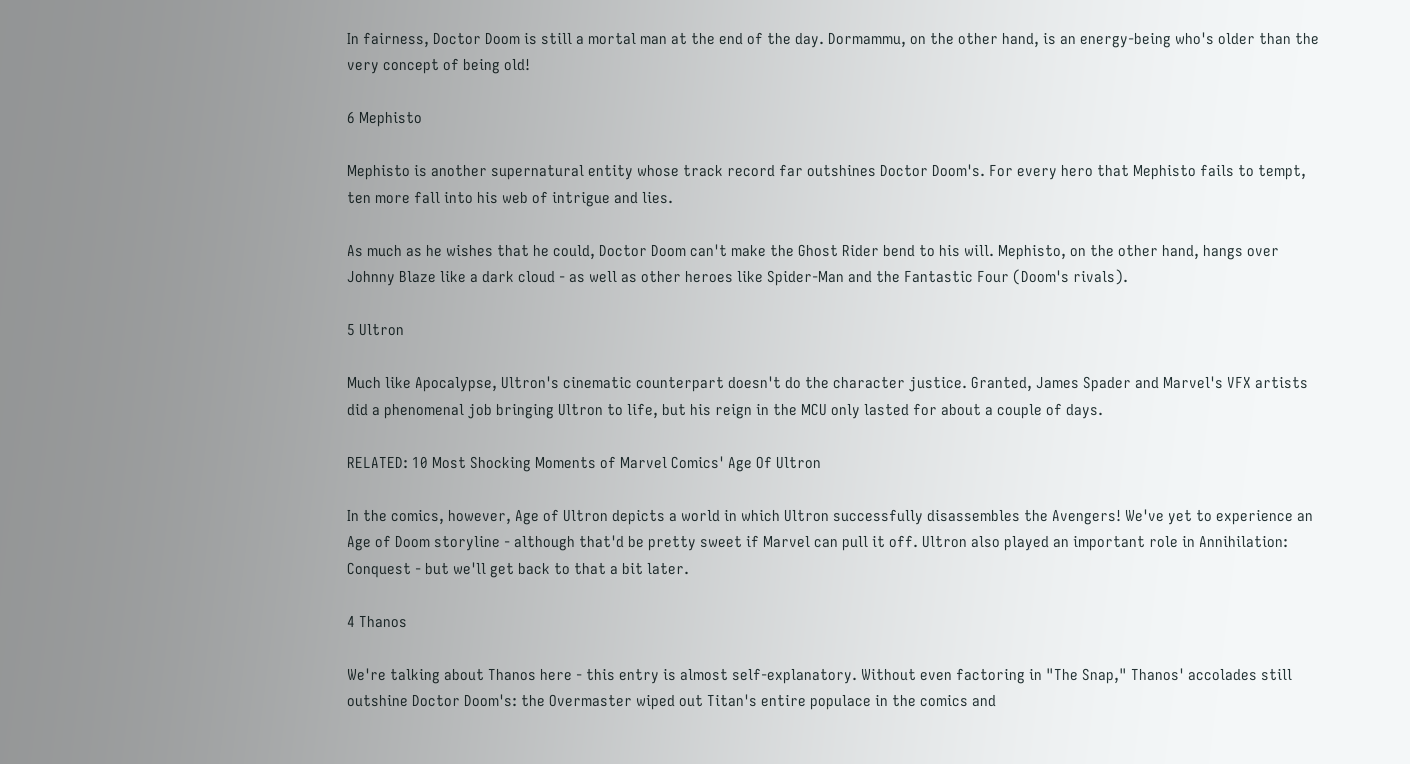In fairness, Doctor Doom is still a mortal man at the end of the day. Dormammu, on the other hand, is an energy-being who's older than the very concept of being old!

6 Mephisto

Mephisto is another supernatural entity whose track record far outshines Doctor Doom's. For every hero that Mephisto fails to tempt, ten more fall into his web of intrigue and lies.

As much as he wishes that he could, Doctor Doom can't make the Ghost Rider bend to his will. Mephisto, on the other hand, hangs over Johnny Blaze like a dark cloud - as well as other heroes like Spider-Man and the Fantastic Four (Doom's rivals).

5 Ultron

Much like Apocalypse, Ultron's cinematic counterpart doesn't do the character justice. Granted, James Spader and Marvel's VFX artists did a phenomenal job bringing Ultron to life, but his reign in the MCU only lasted for about a couple of days.

RELATED: 10 Most Shocking Moments of Marvel Comics' Age Of Ultron

In the comics, however, Age of Ultron depicts a world in which Ultron successfully disassembles the Avengers! We've yet to experience an Age of Doom storyline - although that'd be pretty sweet if Marvel can pull it off. Ultron also played an important role in Annihilation: Conquest - but we'll get back to that a bit later.

4 Thanos

We're talking about Thanos here - this entry is almost self-explanatory. Without even factoring in "The Snap," Thanos' accolades still outshine Doctor Doom's: the Overmaster wiped out Titan's entire populace in the comics and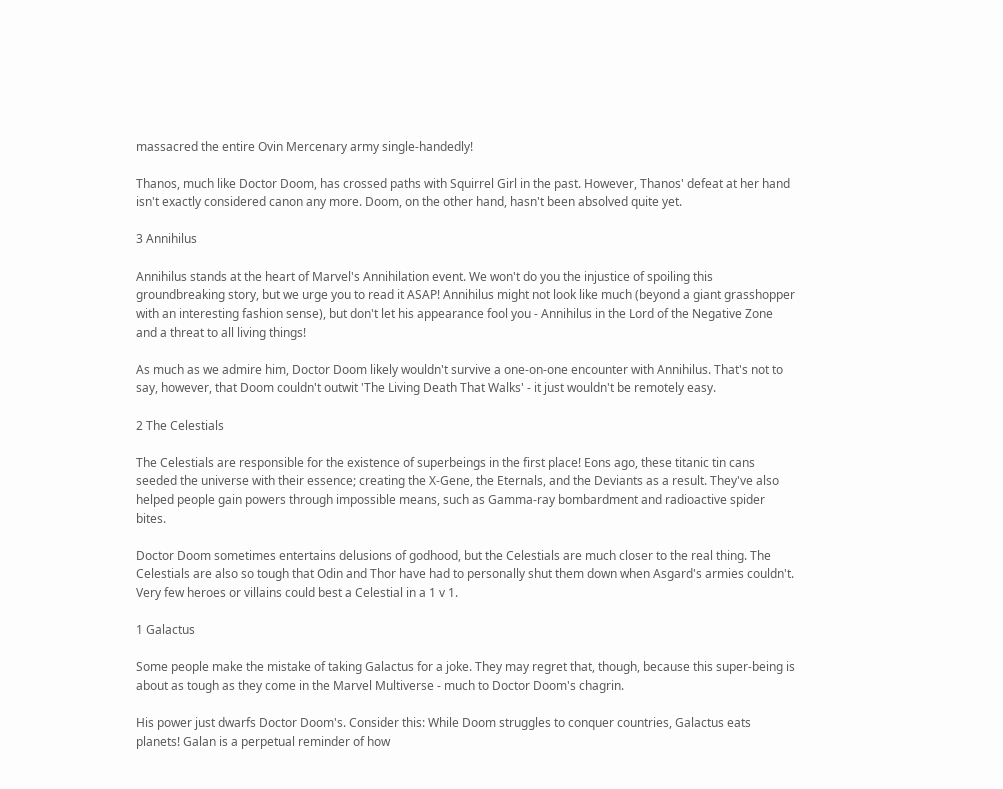massacred the entire Ovin Mercenary army single-handedly!

Thanos, much like Doctor Doom, has crossed paths with Squirrel Girl in the past. However, Thanos' defeat at her hand isn't exactly considered canon any more. Doom, on the other hand, hasn't been absolved quite yet.

3 Annihilus

Annihilus stands at the heart of Marvel's Annihilation event. We won't do you the injustice of spoiling this groundbreaking story, but we urge you to read it ASAP! Annihilus might not look like much (beyond a giant grasshopper with an interesting fashion sense), but don't let his appearance fool you - Annihilus in the Lord of the Negative Zone and a threat to all living things!

As much as we admire him, Doctor Doom likely wouldn't survive a one-on-one encounter with Annihilus. That's not to say, however, that Doom couldn't outwit 'The Living Death That Walks' - it just wouldn't be remotely easy.

2 The Celestials

The Celestials are responsible for the existence of superbeings in the first place! Eons ago, these titanic tin cans seeded the universe with their essence; creating the X-Gene, the Eternals, and the Deviants as a result. They've also helped people gain powers through impossible means, such as Gamma-ray bombardment and radioactive spider bites.

Doctor Doom sometimes entertains delusions of godhood, but the Celestials are much closer to the real thing. The Celestials are also so tough that Odin and Thor have had to personally shut them down when Asgard's armies couldn't. Very few heroes or villains could best a Celestial in a 1 v 1.

1 Galactus

Some people make the mistake of taking Galactus for a joke. They may regret that, though, because this super-being is about as tough as they come in the Marvel Multiverse - much to Doctor Doom's chagrin.

His power just dwarfs Doctor Doom's. Consider this: While Doom struggles to conquer countries, Galactus eats planets! Galan is a perpetual reminder of how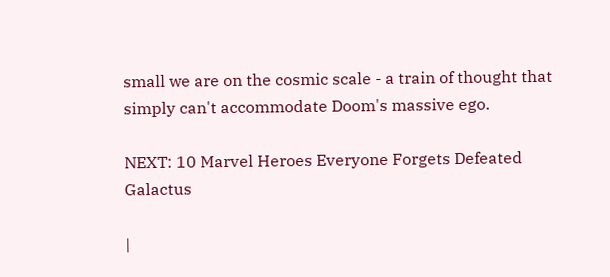small we are on the cosmic scale - a train of thought that simply can't accommodate Doom's massive ego.

NEXT: 10 Marvel Heroes Everyone Forgets Defeated Galactus

|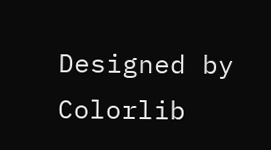Designed by Colorlib